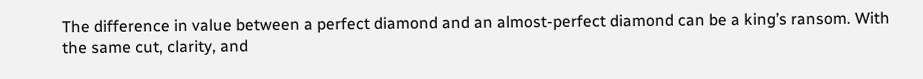The difference in value between a perfect diamond and an almost-perfect diamond can be a king’s ransom. With the same cut, clarity, and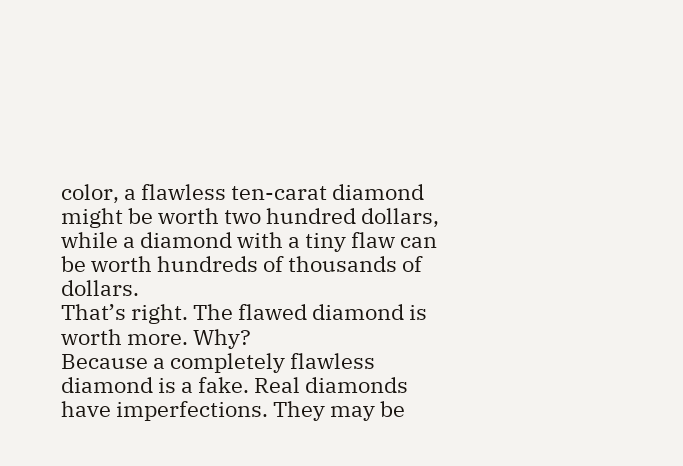color, a flawless ten-carat diamond might be worth two hundred dollars, while a diamond with a tiny flaw can be worth hundreds of thousands of dollars.
That’s right. The flawed diamond is worth more. Why?
Because a completely flawless diamond is a fake. Real diamonds have imperfections. They may be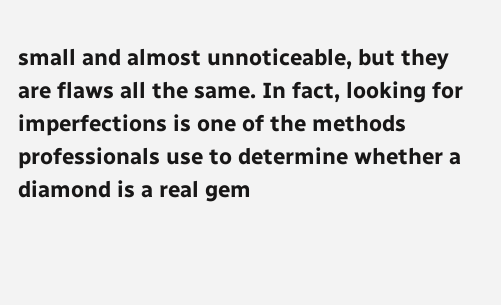small and almost unnoticeable, but they are flaws all the same. In fact, looking for imperfections is one of the methods professionals use to determine whether a diamond is a real gem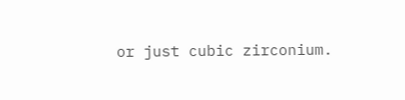or just cubic zirconium.